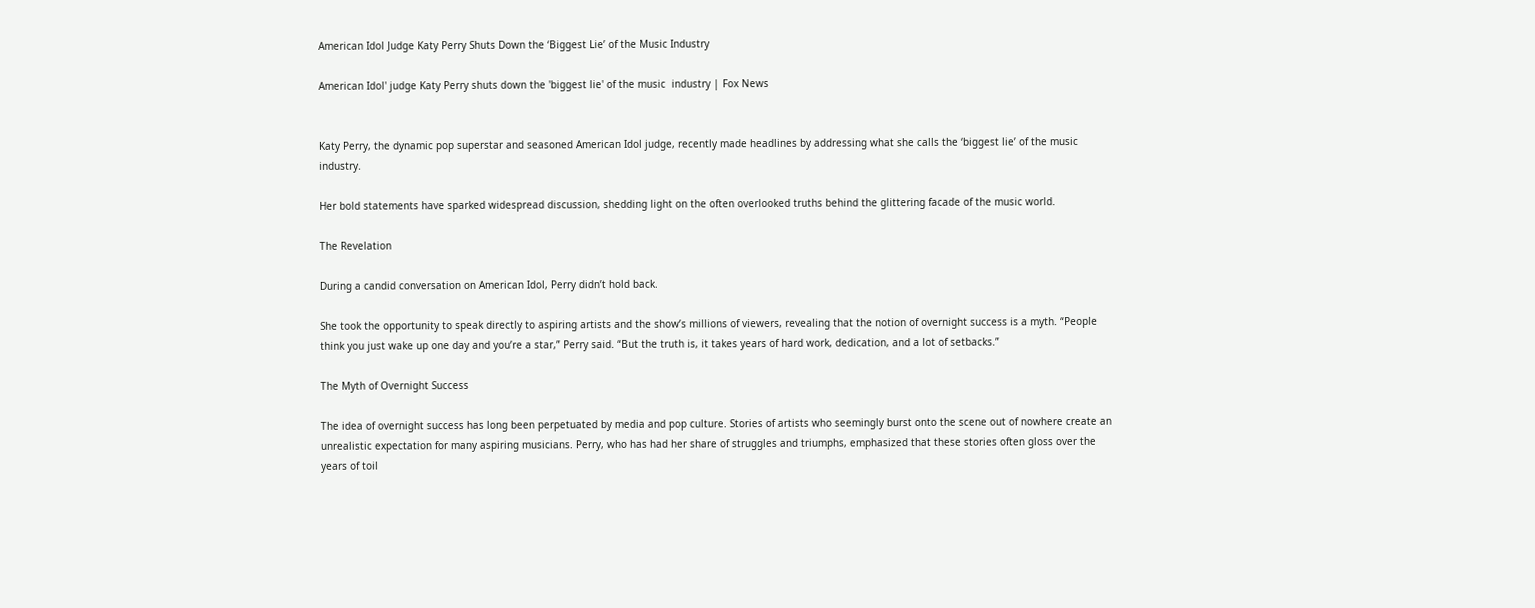American Idol Judge Katy Perry Shuts Down the ‘Biggest Lie’ of the Music Industry

American Idol' judge Katy Perry shuts down the 'biggest lie' of the music  industry | Fox News


Katy Perry, the dynamic pop superstar and seasoned American Idol judge, recently made headlines by addressing what she calls the ‘biggest lie’ of the music industry.

Her bold statements have sparked widespread discussion, shedding light on the often overlooked truths behind the glittering facade of the music world.

The Revelation

During a candid conversation on American Idol, Perry didn’t hold back.

She took the opportunity to speak directly to aspiring artists and the show’s millions of viewers, revealing that the notion of overnight success is a myth. “People think you just wake up one day and you’re a star,” Perry said. “But the truth is, it takes years of hard work, dedication, and a lot of setbacks.”

The Myth of Overnight Success

The idea of overnight success has long been perpetuated by media and pop culture. Stories of artists who seemingly burst onto the scene out of nowhere create an unrealistic expectation for many aspiring musicians. Perry, who has had her share of struggles and triumphs, emphasized that these stories often gloss over the years of toil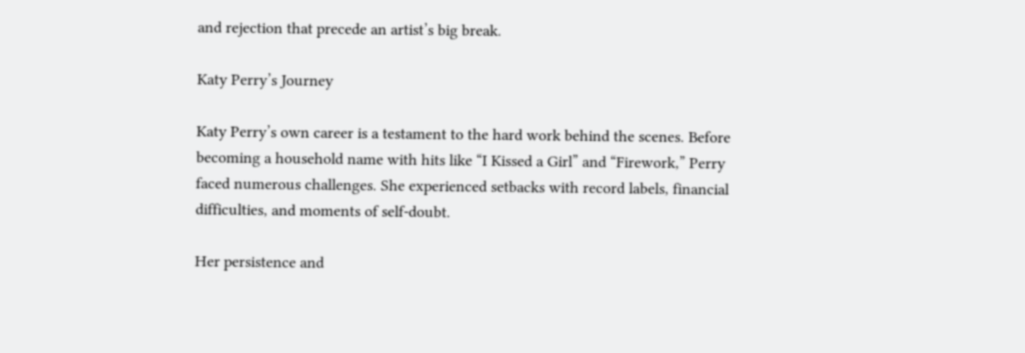and rejection that precede an artist’s big break.

Katy Perry’s Journey

Katy Perry’s own career is a testament to the hard work behind the scenes. Before becoming a household name with hits like “I Kissed a Girl” and “Firework,” Perry faced numerous challenges. She experienced setbacks with record labels, financial difficulties, and moments of self-doubt.

Her persistence and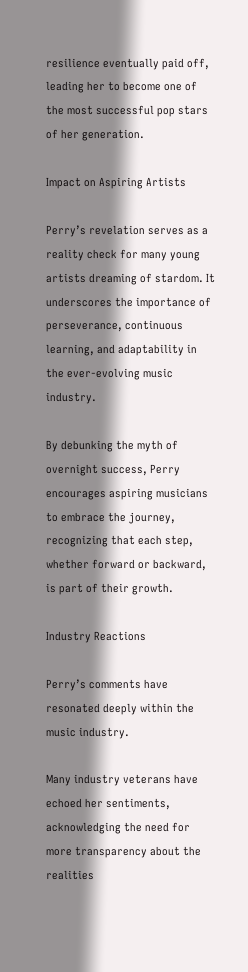resilience eventually paid off, leading her to become one of the most successful pop stars of her generation.

Impact on Aspiring Artists

Perry’s revelation serves as a reality check for many young artists dreaming of stardom. It underscores the importance of perseverance, continuous learning, and adaptability in the ever-evolving music industry.

By debunking the myth of overnight success, Perry encourages aspiring musicians to embrace the journey, recognizing that each step, whether forward or backward, is part of their growth.

Industry Reactions

Perry’s comments have resonated deeply within the music industry.

Many industry veterans have echoed her sentiments, acknowledging the need for more transparency about the realities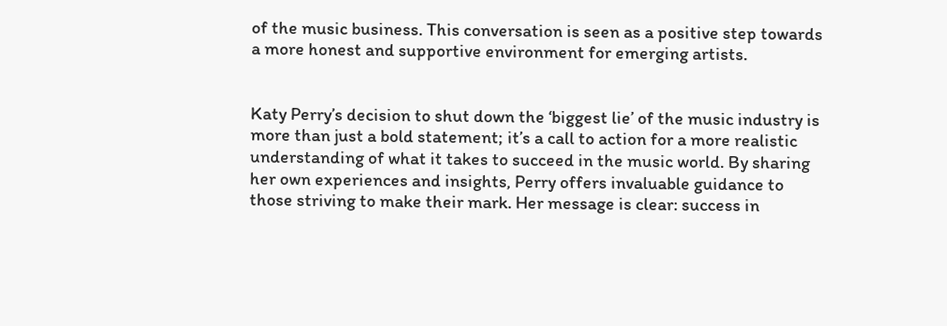of the music business. This conversation is seen as a positive step towards a more honest and supportive environment for emerging artists.


Katy Perry’s decision to shut down the ‘biggest lie’ of the music industry is more than just a bold statement; it’s a call to action for a more realistic understanding of what it takes to succeed in the music world. By sharing her own experiences and insights, Perry offers invaluable guidance to those striving to make their mark. Her message is clear: success in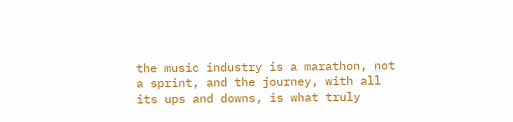the music industry is a marathon, not a sprint, and the journey, with all its ups and downs, is what truly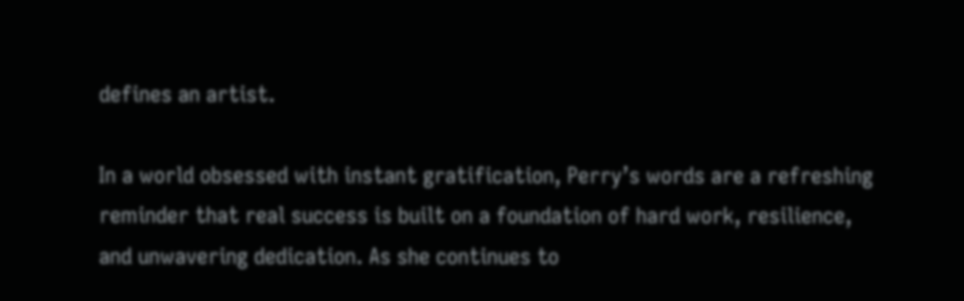defines an artist.

In a world obsessed with instant gratification, Perry’s words are a refreshing reminder that real success is built on a foundation of hard work, resilience, and unwavering dedication. As she continues to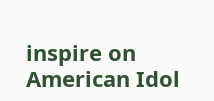inspire on American Idol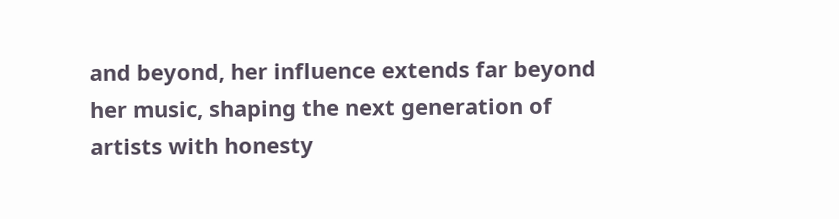and beyond, her influence extends far beyond her music, shaping the next generation of artists with honesty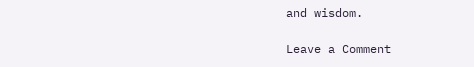and wisdom.

Leave a Comment